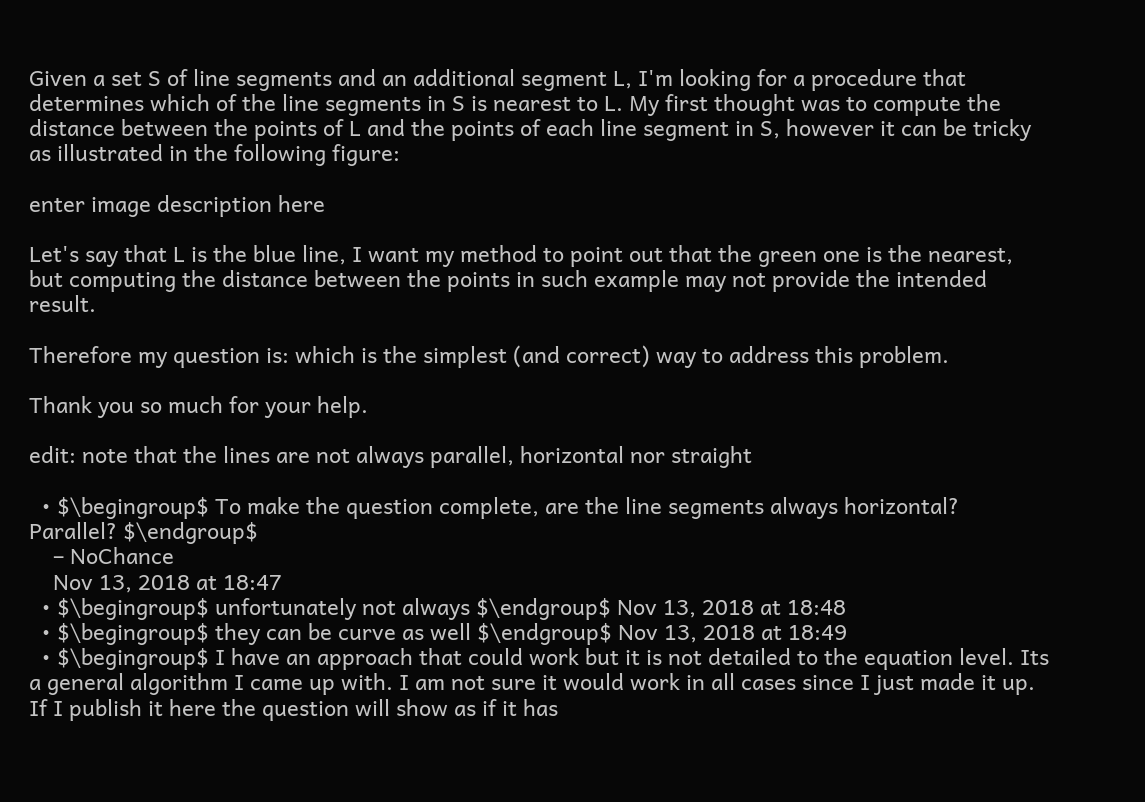Given a set S of line segments and an additional segment L, I'm looking for a procedure that determines which of the line segments in S is nearest to L. My first thought was to compute the distance between the points of L and the points of each line segment in S, however it can be tricky as illustrated in the following figure:

enter image description here

Let's say that L is the blue line, I want my method to point out that the green one is the nearest, but computing the distance between the points in such example may not provide the intended result.

Therefore my question is: which is the simplest (and correct) way to address this problem.

Thank you so much for your help.

edit: note that the lines are not always parallel, horizontal nor straight

  • $\begingroup$ To make the question complete, are the line segments always horizontal? Parallel? $\endgroup$
    – NoChance
    Nov 13, 2018 at 18:47
  • $\begingroup$ unfortunately not always $\endgroup$ Nov 13, 2018 at 18:48
  • $\begingroup$ they can be curve as well $\endgroup$ Nov 13, 2018 at 18:49
  • $\begingroup$ I have an approach that could work but it is not detailed to the equation level. Its a general algorithm I came up with. I am not sure it would work in all cases since I just made it up. If I publish it here the question will show as if it has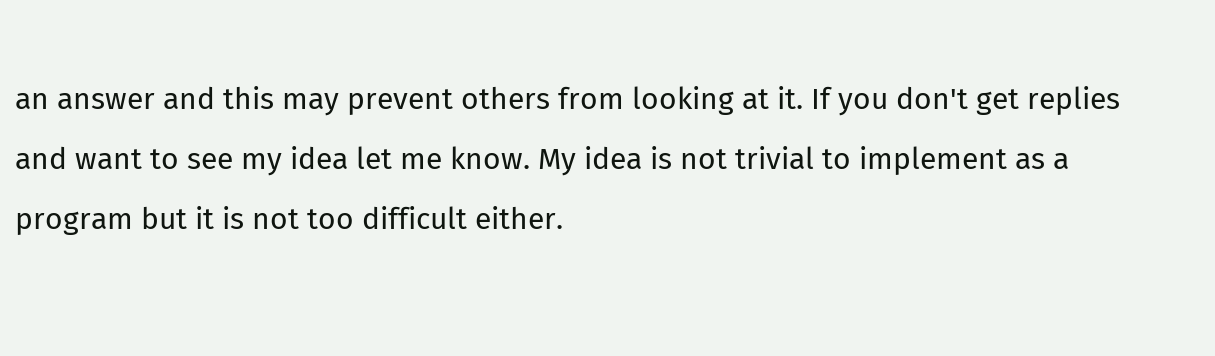an answer and this may prevent others from looking at it. If you don't get replies and want to see my idea let me know. My idea is not trivial to implement as a program but it is not too difficult either.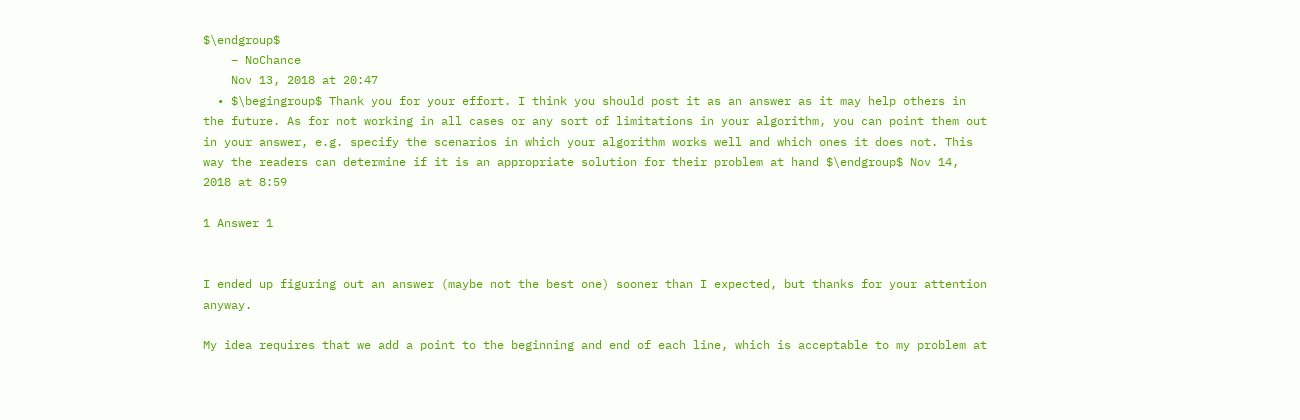$\endgroup$
    – NoChance
    Nov 13, 2018 at 20:47
  • $\begingroup$ Thank you for your effort. I think you should post it as an answer as it may help others in the future. As for not working in all cases or any sort of limitations in your algorithm, you can point them out in your answer, e.g. specify the scenarios in which your algorithm works well and which ones it does not. This way the readers can determine if it is an appropriate solution for their problem at hand $\endgroup$ Nov 14, 2018 at 8:59

1 Answer 1


I ended up figuring out an answer (maybe not the best one) sooner than I expected, but thanks for your attention anyway.

My idea requires that we add a point to the beginning and end of each line, which is acceptable to my problem at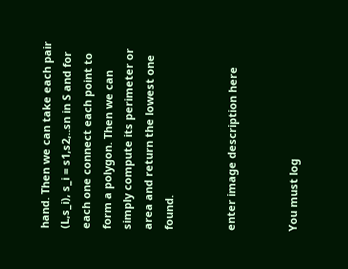hand. Then we can take each pair (L,s_i), s_i = s1,s2,..sn in S and for each one connect each point to form a polygon. Then we can simply compute its perimeter or area and return the lowest one found.


enter image description here


You must log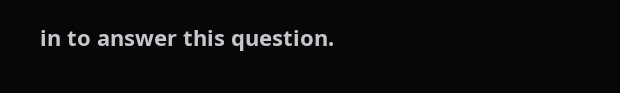in to answer this question.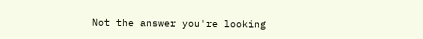Not the answer you're looking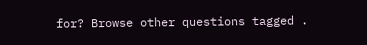for? Browse other questions tagged .